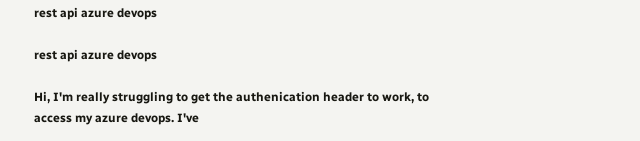rest api azure devops

rest api azure devops

Hi, I'm really struggling to get the authenication header to work, to access my azure devops. I've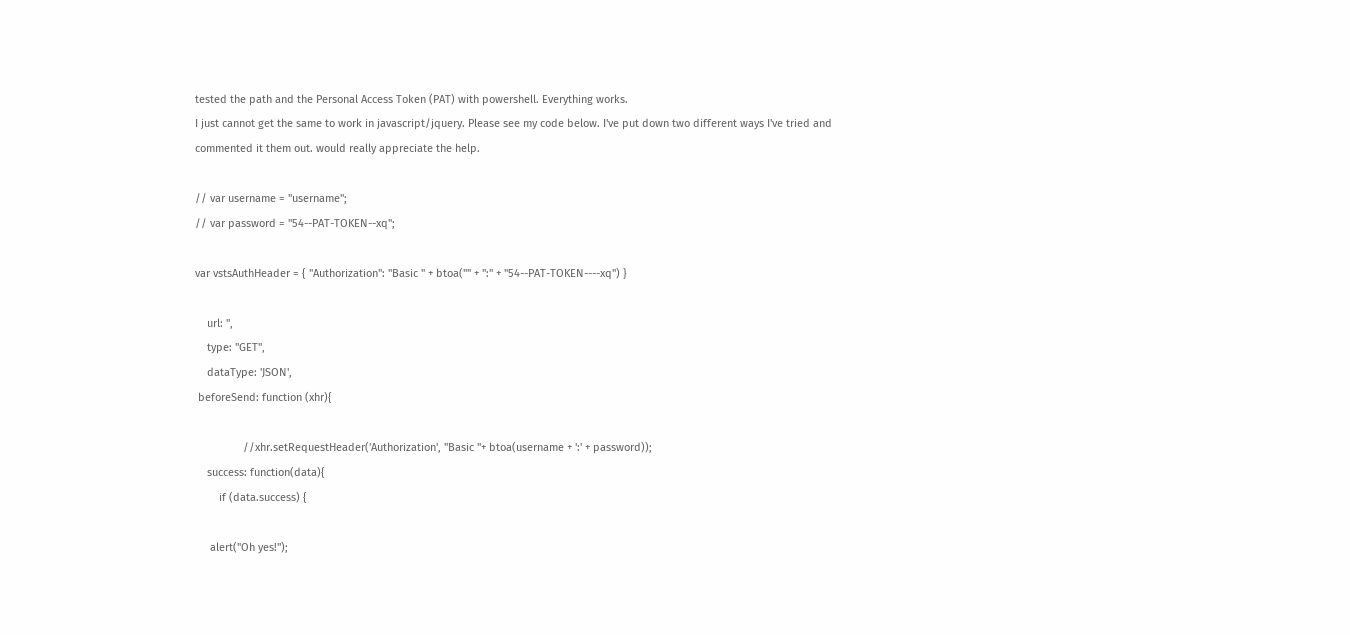tested the path and the Personal Access Token (PAT) with powershell. Everything works.
I just cannot get the same to work in javascript/jquery. Please see my code below. I've put down two different ways I've tried and commented it them out. would really appreciate the help.

// var username = "username";
// var password = "54--PAT-TOKEN--xq";

var vstsAuthHeader = { "Authorization": "Basic " + btoa("" + ":" + "54--PAT-TOKEN----xq") }

    url: '',
    type: "GET",
    dataType: 'JSON',
 beforeSend: function (xhr){

                //xhr.setRequestHeader('Authorization', "Basic "+ btoa(username + ':' + password));
    success: function(data){
        if (data.success) {

     alert("Oh yes!");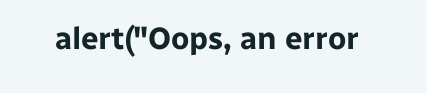alert("Oops, an error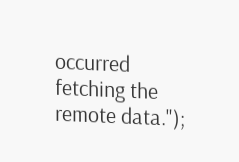occurred fetching the remote data.");